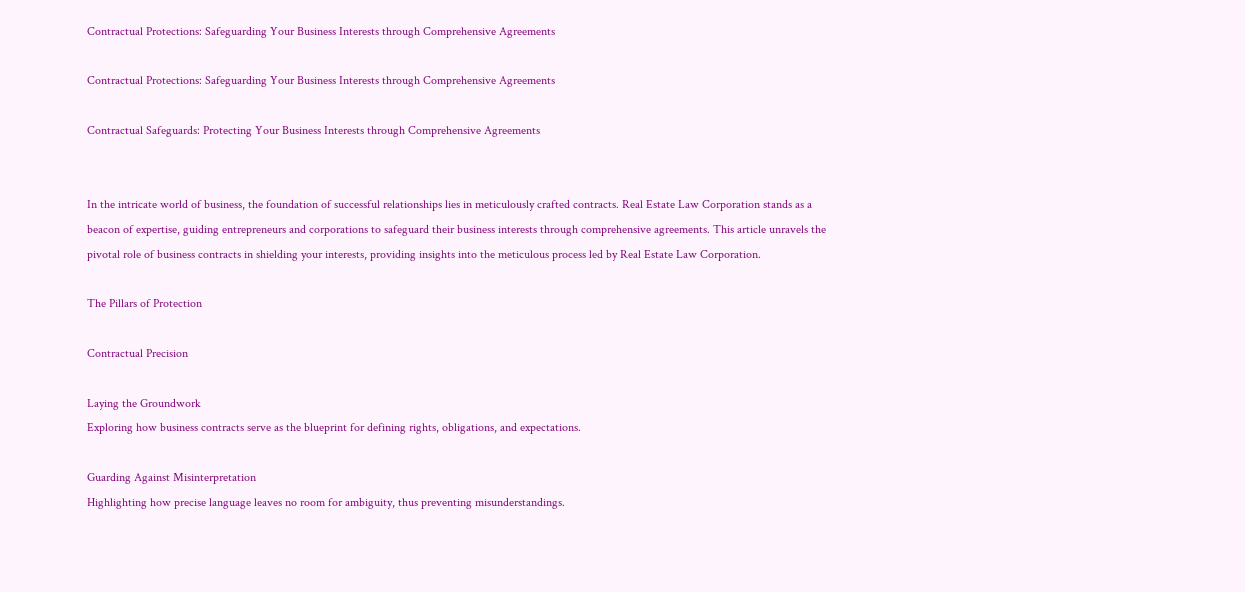Contractual Protections: Safeguarding Your Business Interests through Comprehensive Agreements

Contractual Protections: Safeguarding Your Business Interests through Comprehensive Agreements

Contractual Safeguards: Protecting Your Business Interests through Comprehensive Agreements


In the intricate world of business, the foundation of successful relationships lies in meticulously crafted contracts. Real Estate Law Corporation stands as a beacon of expertise, guiding entrepreneurs and corporations to safeguard their business interests through comprehensive agreements. This article unravels the pivotal role of business contracts in shielding your interests, providing insights into the meticulous process led by Real Estate Law Corporation.

The Pillars of Protection

Contractual Precision

Laying the Groundwork
Exploring how business contracts serve as the blueprint for defining rights, obligations, and expectations.

Guarding Against Misinterpretation
Highlighting how precise language leaves no room for ambiguity, thus preventing misunderstandings.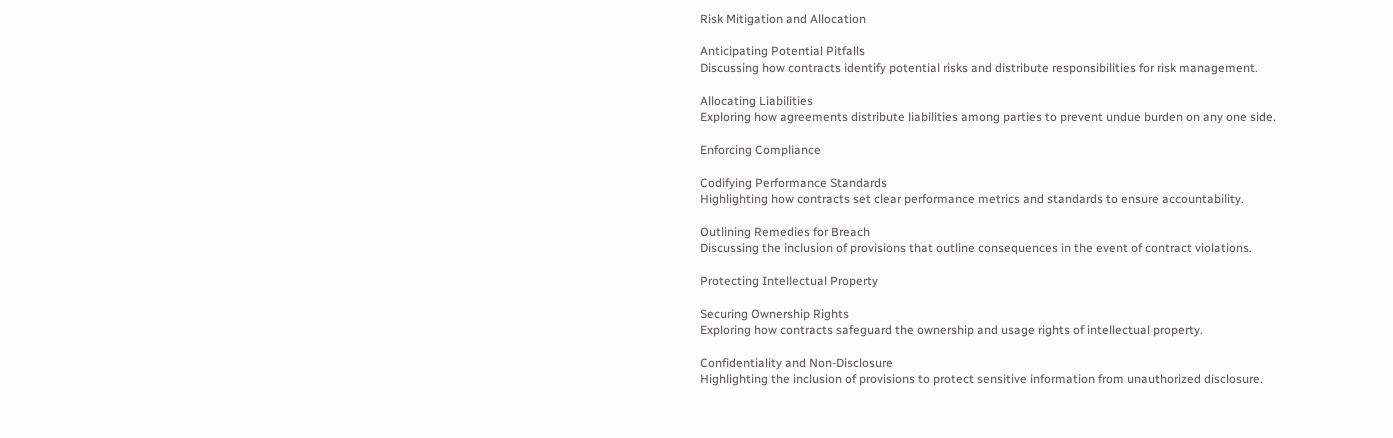Risk Mitigation and Allocation

Anticipating Potential Pitfalls
Discussing how contracts identify potential risks and distribute responsibilities for risk management.

Allocating Liabilities
Exploring how agreements distribute liabilities among parties to prevent undue burden on any one side.

Enforcing Compliance

Codifying Performance Standards
Highlighting how contracts set clear performance metrics and standards to ensure accountability.

Outlining Remedies for Breach
Discussing the inclusion of provisions that outline consequences in the event of contract violations.

Protecting Intellectual Property

Securing Ownership Rights
Exploring how contracts safeguard the ownership and usage rights of intellectual property.

Confidentiality and Non-Disclosure
Highlighting the inclusion of provisions to protect sensitive information from unauthorized disclosure.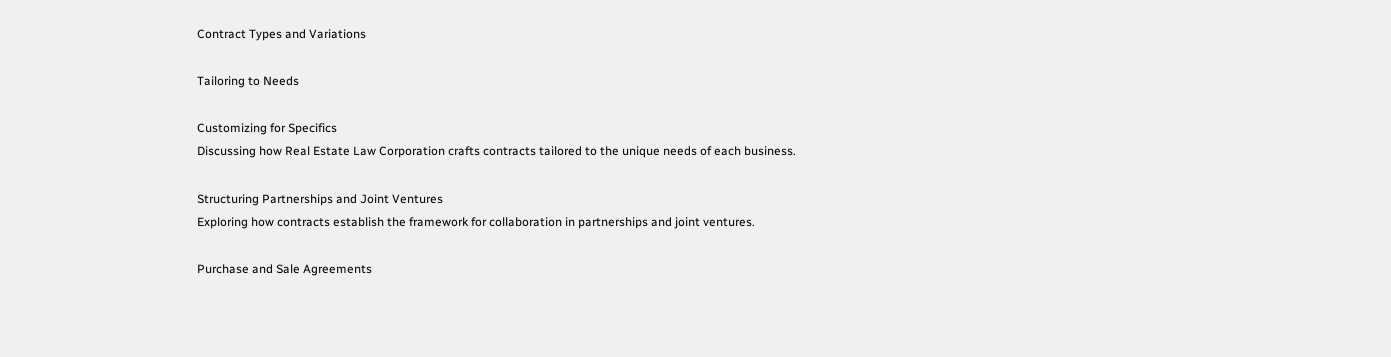Contract Types and Variations

Tailoring to Needs

Customizing for Specifics
Discussing how Real Estate Law Corporation crafts contracts tailored to the unique needs of each business.

Structuring Partnerships and Joint Ventures
Exploring how contracts establish the framework for collaboration in partnerships and joint ventures.

Purchase and Sale Agreements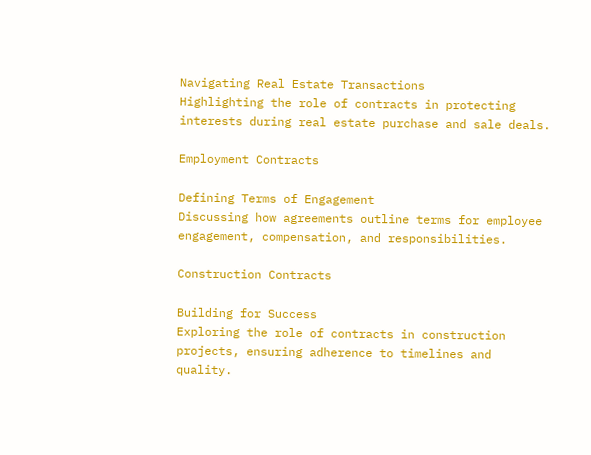Navigating Real Estate Transactions
Highlighting the role of contracts in protecting interests during real estate purchase and sale deals.

Employment Contracts

Defining Terms of Engagement
Discussing how agreements outline terms for employee engagement, compensation, and responsibilities.

Construction Contracts

Building for Success
Exploring the role of contracts in construction projects, ensuring adherence to timelines and quality.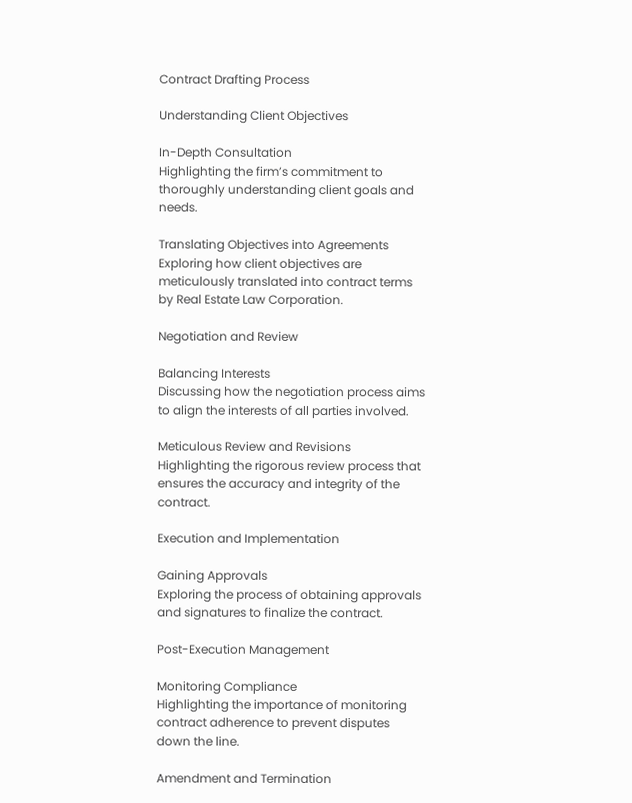Contract Drafting Process

Understanding Client Objectives

In-Depth Consultation
Highlighting the firm’s commitment to thoroughly understanding client goals and needs.

Translating Objectives into Agreements
Exploring how client objectives are meticulously translated into contract terms by Real Estate Law Corporation.

Negotiation and Review

Balancing Interests
Discussing how the negotiation process aims to align the interests of all parties involved.

Meticulous Review and Revisions
Highlighting the rigorous review process that ensures the accuracy and integrity of the contract.

Execution and Implementation

Gaining Approvals
Exploring the process of obtaining approvals and signatures to finalize the contract.

Post-Execution Management

Monitoring Compliance
Highlighting the importance of monitoring contract adherence to prevent disputes down the line.

Amendment and Termination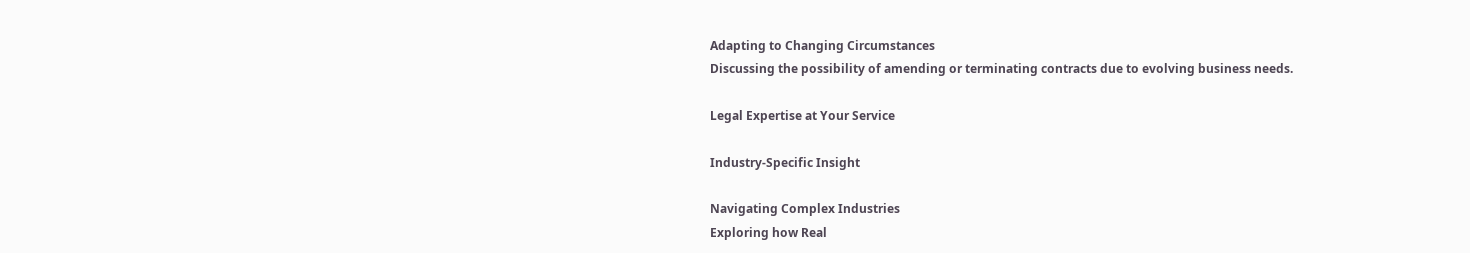Adapting to Changing Circumstances
Discussing the possibility of amending or terminating contracts due to evolving business needs.

Legal Expertise at Your Service

Industry-Specific Insight

Navigating Complex Industries
Exploring how Real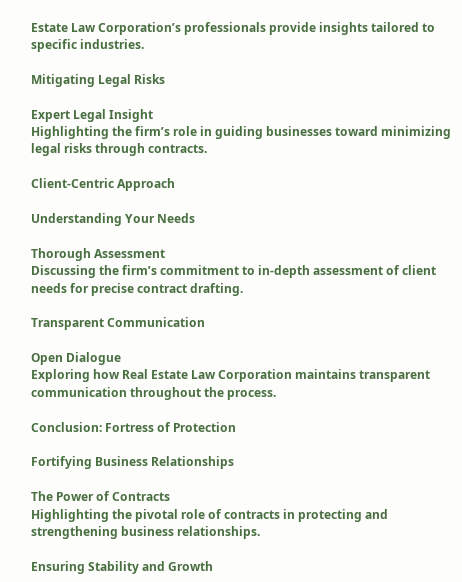Estate Law Corporation’s professionals provide insights tailored to specific industries.

Mitigating Legal Risks

Expert Legal Insight
Highlighting the firm’s role in guiding businesses toward minimizing legal risks through contracts.

Client-Centric Approach

Understanding Your Needs

Thorough Assessment
Discussing the firm’s commitment to in-depth assessment of client needs for precise contract drafting.

Transparent Communication

Open Dialogue
Exploring how Real Estate Law Corporation maintains transparent communication throughout the process.

Conclusion: Fortress of Protection

Fortifying Business Relationships

The Power of Contracts
Highlighting the pivotal role of contracts in protecting and strengthening business relationships.

Ensuring Stability and Growth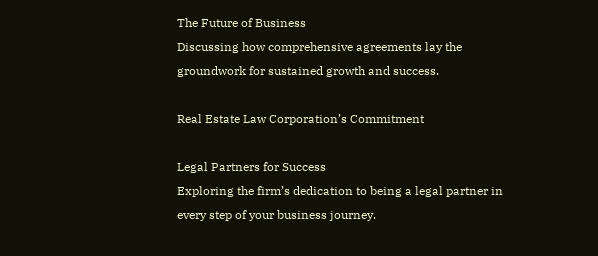The Future of Business
Discussing how comprehensive agreements lay the groundwork for sustained growth and success.

Real Estate Law Corporation’s Commitment

Legal Partners for Success
Exploring the firm’s dedication to being a legal partner in every step of your business journey.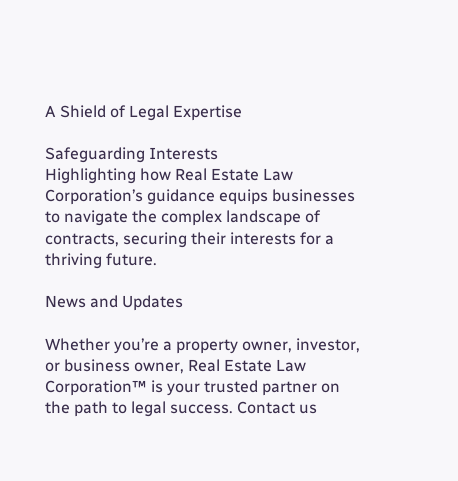A Shield of Legal Expertise

Safeguarding Interests
Highlighting how Real Estate Law Corporation’s guidance equips businesses to navigate the complex landscape of contracts, securing their interests for a thriving future.

News and Updates

Whether you’re a property owner, investor, or business owner, Real Estate Law Corporation™ is your trusted partner on the path to legal success. Contact us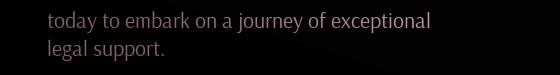today to embark on a journey of exceptional legal support.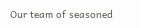Our team of seasoned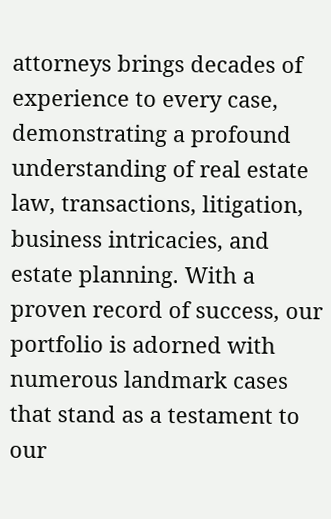attorneys brings decades of experience to every case, demonstrating a profound understanding of real estate law, transactions, litigation, business intricacies, and estate planning. With a proven record of success, our portfolio is adorned with numerous landmark cases that stand as a testament to our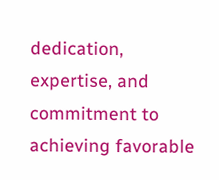dedication, expertise, and commitment to achieving favorable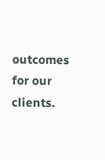outcomes for our clients.